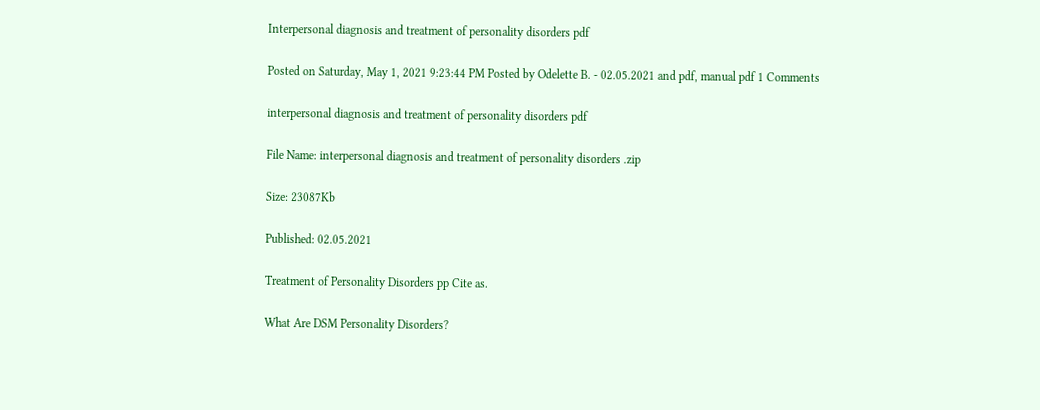Interpersonal diagnosis and treatment of personality disorders pdf

Posted on Saturday, May 1, 2021 9:23:44 PM Posted by Odelette B. - 02.05.2021 and pdf, manual pdf 1 Comments

interpersonal diagnosis and treatment of personality disorders pdf

File Name: interpersonal diagnosis and treatment of personality disorders .zip

Size: 23087Kb

Published: 02.05.2021

Treatment of Personality Disorders pp Cite as.

What Are DSM Personality Disorders?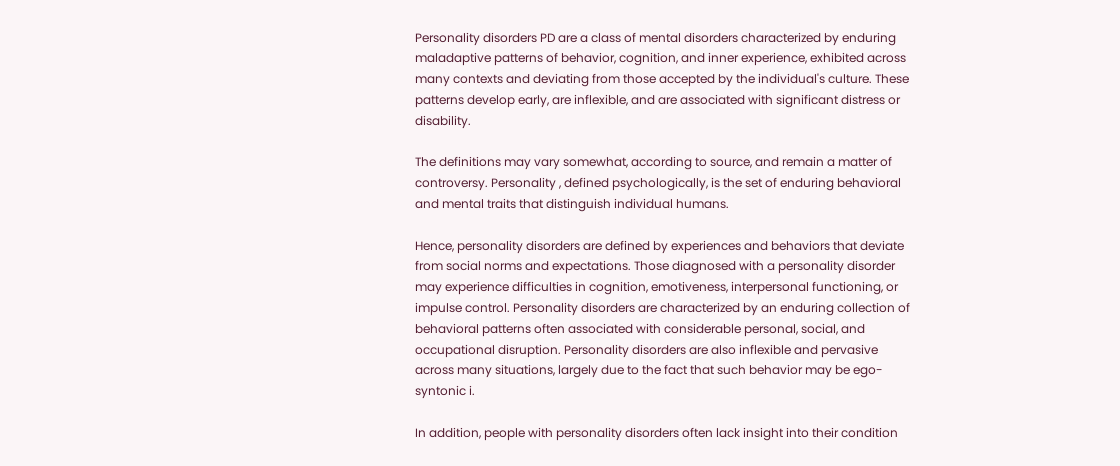Personality disorders PD are a class of mental disorders characterized by enduring maladaptive patterns of behavior, cognition, and inner experience, exhibited across many contexts and deviating from those accepted by the individual's culture. These patterns develop early, are inflexible, and are associated with significant distress or disability.

The definitions may vary somewhat, according to source, and remain a matter of controversy. Personality , defined psychologically, is the set of enduring behavioral and mental traits that distinguish individual humans.

Hence, personality disorders are defined by experiences and behaviors that deviate from social norms and expectations. Those diagnosed with a personality disorder may experience difficulties in cognition, emotiveness, interpersonal functioning, or impulse control. Personality disorders are characterized by an enduring collection of behavioral patterns often associated with considerable personal, social, and occupational disruption. Personality disorders are also inflexible and pervasive across many situations, largely due to the fact that such behavior may be ego-syntonic i.

In addition, people with personality disorders often lack insight into their condition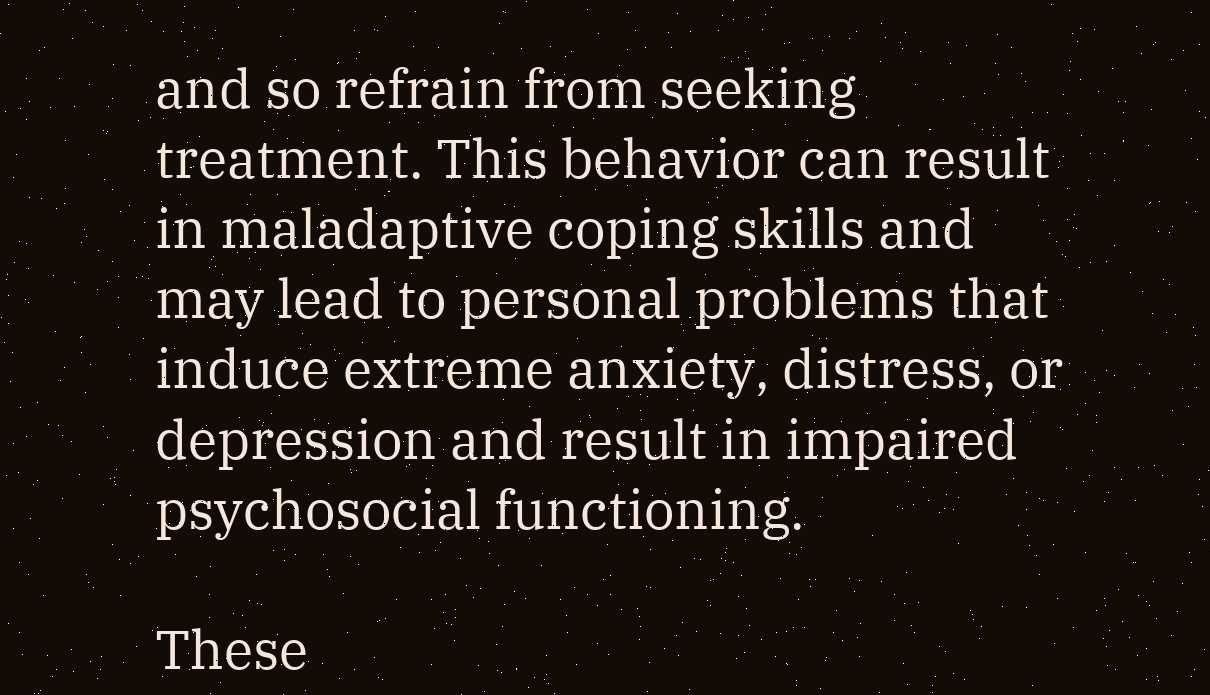and so refrain from seeking treatment. This behavior can result in maladaptive coping skills and may lead to personal problems that induce extreme anxiety, distress, or depression and result in impaired psychosocial functioning.

These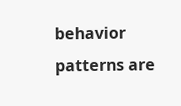behavior patterns are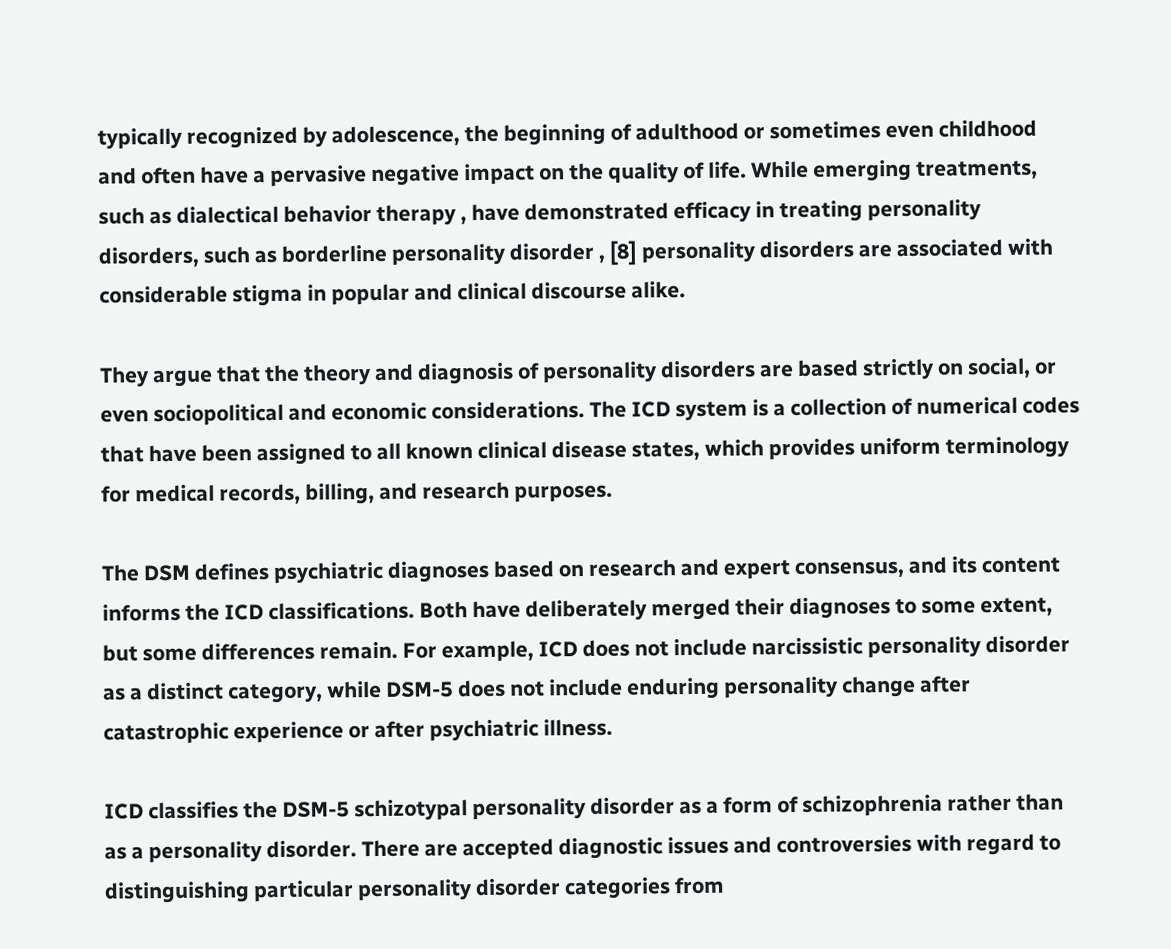typically recognized by adolescence, the beginning of adulthood or sometimes even childhood and often have a pervasive negative impact on the quality of life. While emerging treatments, such as dialectical behavior therapy , have demonstrated efficacy in treating personality disorders, such as borderline personality disorder , [8] personality disorders are associated with considerable stigma in popular and clinical discourse alike.

They argue that the theory and diagnosis of personality disorders are based strictly on social, or even sociopolitical and economic considerations. The ICD system is a collection of numerical codes that have been assigned to all known clinical disease states, which provides uniform terminology for medical records, billing, and research purposes.

The DSM defines psychiatric diagnoses based on research and expert consensus, and its content informs the ICD classifications. Both have deliberately merged their diagnoses to some extent, but some differences remain. For example, ICD does not include narcissistic personality disorder as a distinct category, while DSM-5 does not include enduring personality change after catastrophic experience or after psychiatric illness.

ICD classifies the DSM-5 schizotypal personality disorder as a form of schizophrenia rather than as a personality disorder. There are accepted diagnostic issues and controversies with regard to distinguishing particular personality disorder categories from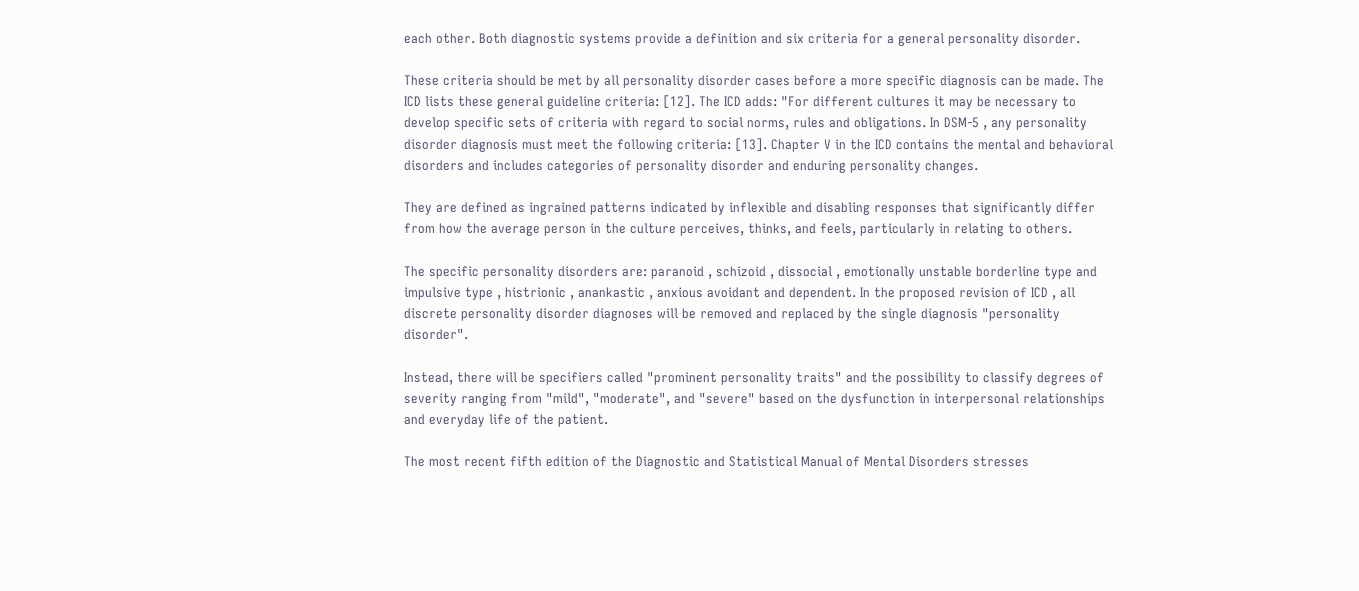each other. Both diagnostic systems provide a definition and six criteria for a general personality disorder.

These criteria should be met by all personality disorder cases before a more specific diagnosis can be made. The ICD lists these general guideline criteria: [12]. The ICD adds: "For different cultures it may be necessary to develop specific sets of criteria with regard to social norms, rules and obligations. In DSM-5 , any personality disorder diagnosis must meet the following criteria: [13]. Chapter V in the ICD contains the mental and behavioral disorders and includes categories of personality disorder and enduring personality changes.

They are defined as ingrained patterns indicated by inflexible and disabling responses that significantly differ from how the average person in the culture perceives, thinks, and feels, particularly in relating to others.

The specific personality disorders are: paranoid , schizoid , dissocial , emotionally unstable borderline type and impulsive type , histrionic , anankastic , anxious avoidant and dependent. In the proposed revision of ICD , all discrete personality disorder diagnoses will be removed and replaced by the single diagnosis "personality disorder".

Instead, there will be specifiers called "prominent personality traits" and the possibility to classify degrees of severity ranging from "mild", "moderate", and "severe" based on the dysfunction in interpersonal relationships and everyday life of the patient.

The most recent fifth edition of the Diagnostic and Statistical Manual of Mental Disorders stresses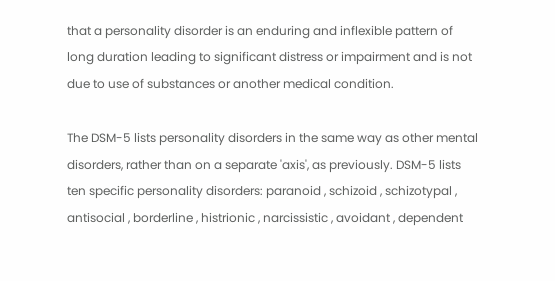that a personality disorder is an enduring and inflexible pattern of long duration leading to significant distress or impairment and is not due to use of substances or another medical condition.

The DSM-5 lists personality disorders in the same way as other mental disorders, rather than on a separate 'axis', as previously. DSM-5 lists ten specific personality disorders: paranoid , schizoid , schizotypal , antisocial , borderline , histrionic , narcissistic , avoidant , dependent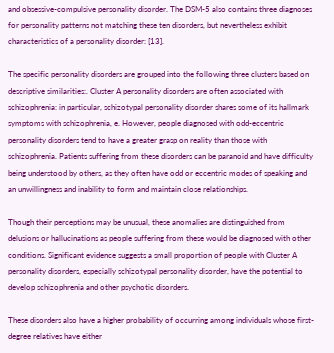and obsessive-compulsive personality disorder. The DSM-5 also contains three diagnoses for personality patterns not matching these ten disorders, but nevertheless exhibit characteristics of a personality disorder: [13].

The specific personality disorders are grouped into the following three clusters based on descriptive similarities:. Cluster A personality disorders are often associated with schizophrenia: in particular, schizotypal personality disorder shares some of its hallmark symptoms with schizophrenia, e. However, people diagnosed with odd-eccentric personality disorders tend to have a greater grasp on reality than those with schizophrenia. Patients suffering from these disorders can be paranoid and have difficulty being understood by others, as they often have odd or eccentric modes of speaking and an unwillingness and inability to form and maintain close relationships.

Though their perceptions may be unusual, these anomalies are distinguished from delusions or hallucinations as people suffering from these would be diagnosed with other conditions. Significant evidence suggests a small proportion of people with Cluster A personality disorders, especially schizotypal personality disorder, have the potential to develop schizophrenia and other psychotic disorders.

These disorders also have a higher probability of occurring among individuals whose first-degree relatives have either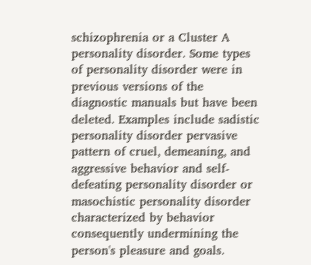schizophrenia or a Cluster A personality disorder. Some types of personality disorder were in previous versions of the diagnostic manuals but have been deleted. Examples include sadistic personality disorder pervasive pattern of cruel, demeaning, and aggressive behavior and self-defeating personality disorder or masochistic personality disorder characterized by behavior consequently undermining the person's pleasure and goals.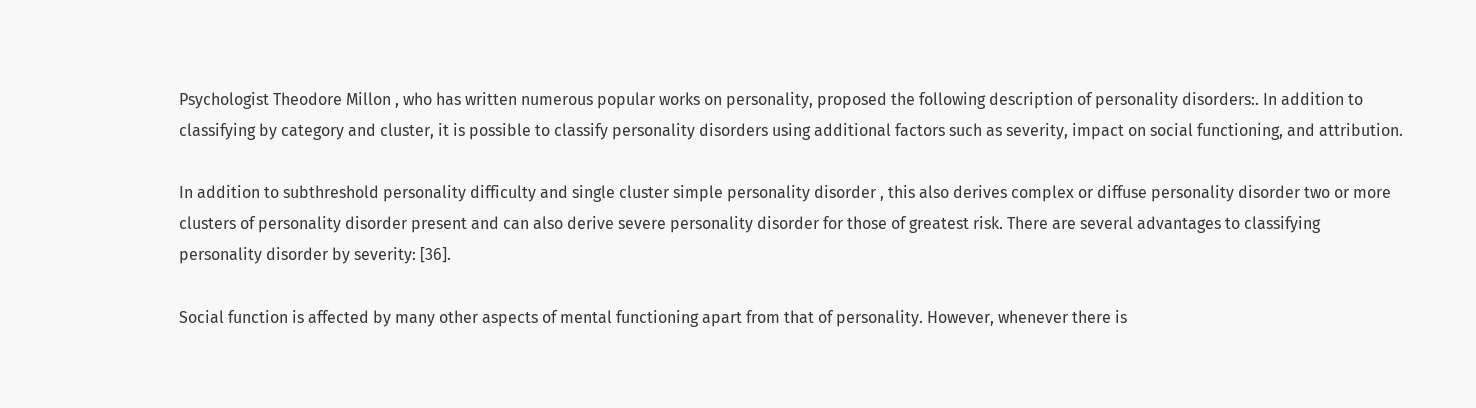Psychologist Theodore Millon , who has written numerous popular works on personality, proposed the following description of personality disorders:. In addition to classifying by category and cluster, it is possible to classify personality disorders using additional factors such as severity, impact on social functioning, and attribution.

In addition to subthreshold personality difficulty and single cluster simple personality disorder , this also derives complex or diffuse personality disorder two or more clusters of personality disorder present and can also derive severe personality disorder for those of greatest risk. There are several advantages to classifying personality disorder by severity: [36].

Social function is affected by many other aspects of mental functioning apart from that of personality. However, whenever there is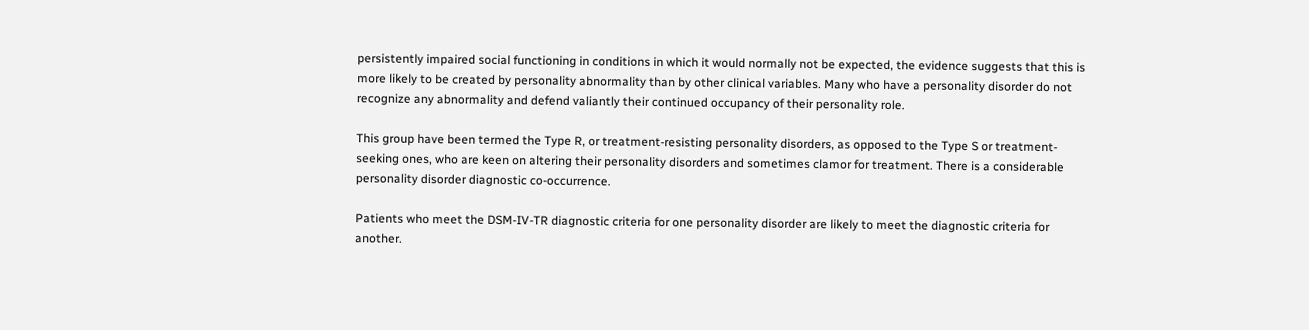persistently impaired social functioning in conditions in which it would normally not be expected, the evidence suggests that this is more likely to be created by personality abnormality than by other clinical variables. Many who have a personality disorder do not recognize any abnormality and defend valiantly their continued occupancy of their personality role.

This group have been termed the Type R, or treatment-resisting personality disorders, as opposed to the Type S or treatment-seeking ones, who are keen on altering their personality disorders and sometimes clamor for treatment. There is a considerable personality disorder diagnostic co-occurrence.

Patients who meet the DSM-IV-TR diagnostic criteria for one personality disorder are likely to meet the diagnostic criteria for another.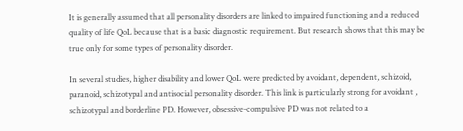It is generally assumed that all personality disorders are linked to impaired functioning and a reduced quality of life QoL because that is a basic diagnostic requirement. But research shows that this may be true only for some types of personality disorder.

In several studies, higher disability and lower QoL were predicted by avoidant, dependent, schizoid, paranoid, schizotypal and antisocial personality disorder. This link is particularly strong for avoidant , schizotypal and borderline PD. However, obsessive-compulsive PD was not related to a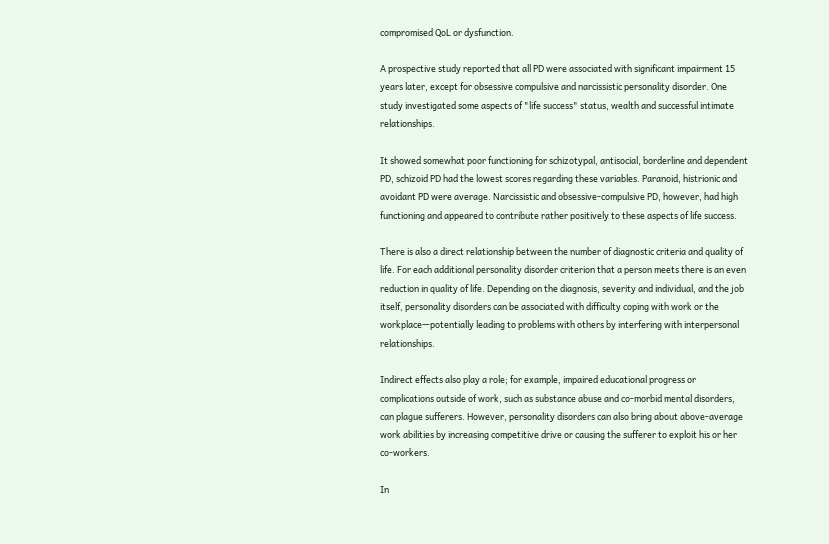compromised QoL or dysfunction.

A prospective study reported that all PD were associated with significant impairment 15 years later, except for obsessive compulsive and narcissistic personality disorder. One study investigated some aspects of "life success" status, wealth and successful intimate relationships.

It showed somewhat poor functioning for schizotypal, antisocial, borderline and dependent PD, schizoid PD had the lowest scores regarding these variables. Paranoid, histrionic and avoidant PD were average. Narcissistic and obsessive-compulsive PD, however, had high functioning and appeared to contribute rather positively to these aspects of life success.

There is also a direct relationship between the number of diagnostic criteria and quality of life. For each additional personality disorder criterion that a person meets there is an even reduction in quality of life. Depending on the diagnosis, severity and individual, and the job itself, personality disorders can be associated with difficulty coping with work or the workplace—potentially leading to problems with others by interfering with interpersonal relationships.

Indirect effects also play a role; for example, impaired educational progress or complications outside of work, such as substance abuse and co-morbid mental disorders, can plague sufferers. However, personality disorders can also bring about above-average work abilities by increasing competitive drive or causing the sufferer to exploit his or her co-workers.

In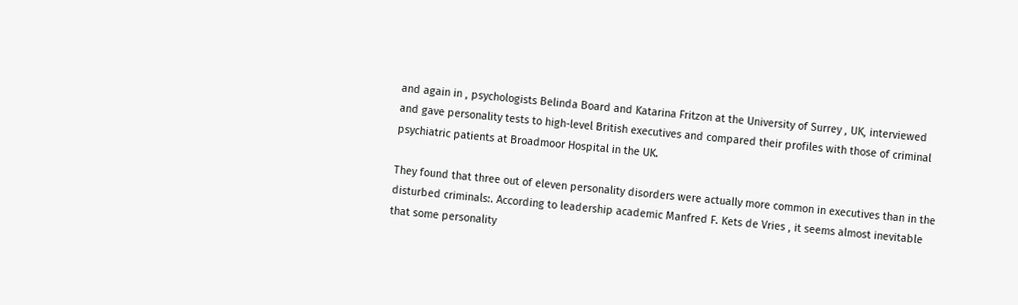and again in , psychologists Belinda Board and Katarina Fritzon at the University of Surrey , UK, interviewed and gave personality tests to high-level British executives and compared their profiles with those of criminal psychiatric patients at Broadmoor Hospital in the UK.

They found that three out of eleven personality disorders were actually more common in executives than in the disturbed criminals:. According to leadership academic Manfred F. Kets de Vries , it seems almost inevitable that some personality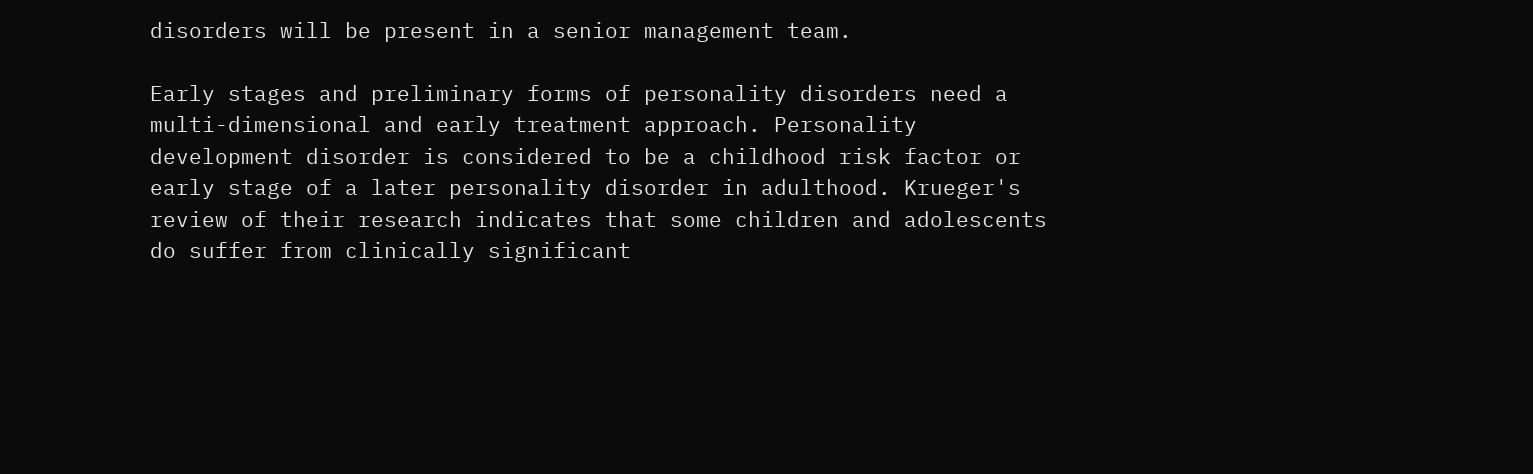disorders will be present in a senior management team.

Early stages and preliminary forms of personality disorders need a multi-dimensional and early treatment approach. Personality development disorder is considered to be a childhood risk factor or early stage of a later personality disorder in adulthood. Krueger's review of their research indicates that some children and adolescents do suffer from clinically significant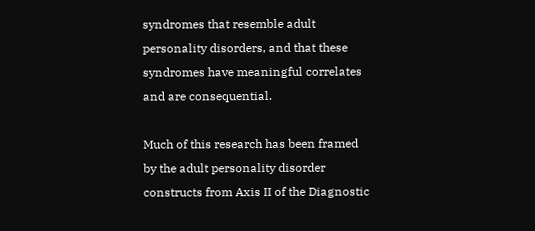syndromes that resemble adult personality disorders, and that these syndromes have meaningful correlates and are consequential.

Much of this research has been framed by the adult personality disorder constructs from Axis II of the Diagnostic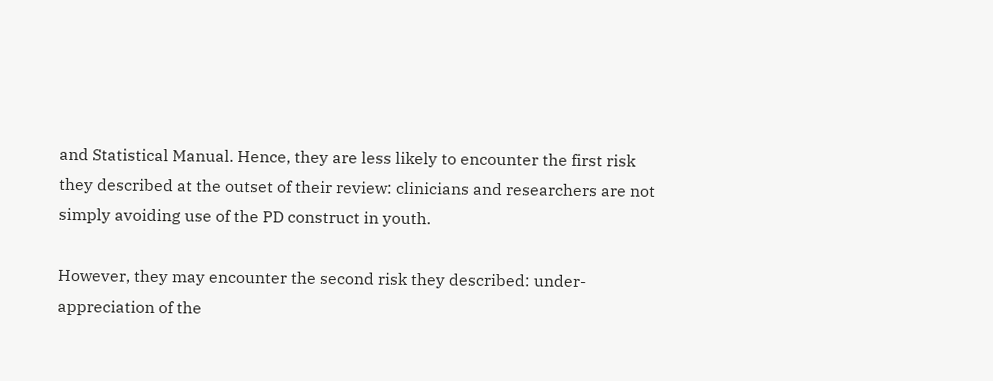and Statistical Manual. Hence, they are less likely to encounter the first risk they described at the outset of their review: clinicians and researchers are not simply avoiding use of the PD construct in youth.

However, they may encounter the second risk they described: under-appreciation of the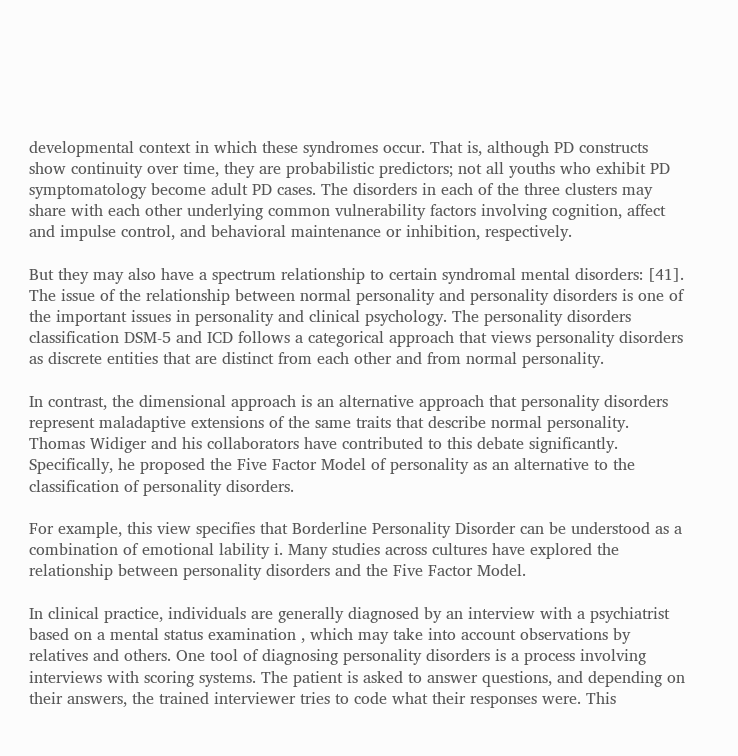developmental context in which these syndromes occur. That is, although PD constructs show continuity over time, they are probabilistic predictors; not all youths who exhibit PD symptomatology become adult PD cases. The disorders in each of the three clusters may share with each other underlying common vulnerability factors involving cognition, affect and impulse control, and behavioral maintenance or inhibition, respectively.

But they may also have a spectrum relationship to certain syndromal mental disorders: [41]. The issue of the relationship between normal personality and personality disorders is one of the important issues in personality and clinical psychology. The personality disorders classification DSM-5 and ICD follows a categorical approach that views personality disorders as discrete entities that are distinct from each other and from normal personality.

In contrast, the dimensional approach is an alternative approach that personality disorders represent maladaptive extensions of the same traits that describe normal personality. Thomas Widiger and his collaborators have contributed to this debate significantly. Specifically, he proposed the Five Factor Model of personality as an alternative to the classification of personality disorders.

For example, this view specifies that Borderline Personality Disorder can be understood as a combination of emotional lability i. Many studies across cultures have explored the relationship between personality disorders and the Five Factor Model.

In clinical practice, individuals are generally diagnosed by an interview with a psychiatrist based on a mental status examination , which may take into account observations by relatives and others. One tool of diagnosing personality disorders is a process involving interviews with scoring systems. The patient is asked to answer questions, and depending on their answers, the trained interviewer tries to code what their responses were. This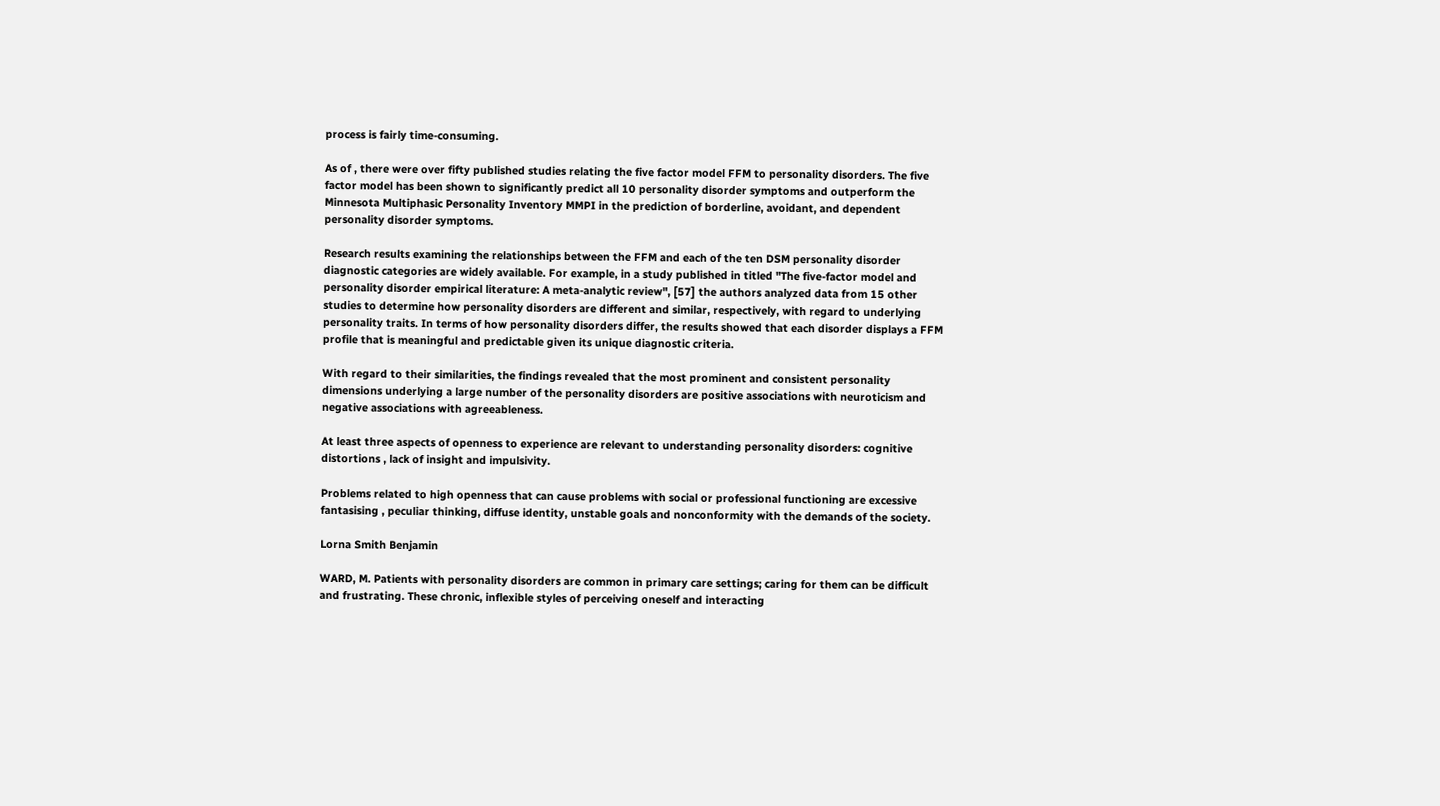process is fairly time-consuming.

As of , there were over fifty published studies relating the five factor model FFM to personality disorders. The five factor model has been shown to significantly predict all 10 personality disorder symptoms and outperform the Minnesota Multiphasic Personality Inventory MMPI in the prediction of borderline, avoidant, and dependent personality disorder symptoms.

Research results examining the relationships between the FFM and each of the ten DSM personality disorder diagnostic categories are widely available. For example, in a study published in titled "The five-factor model and personality disorder empirical literature: A meta-analytic review", [57] the authors analyzed data from 15 other studies to determine how personality disorders are different and similar, respectively, with regard to underlying personality traits. In terms of how personality disorders differ, the results showed that each disorder displays a FFM profile that is meaningful and predictable given its unique diagnostic criteria.

With regard to their similarities, the findings revealed that the most prominent and consistent personality dimensions underlying a large number of the personality disorders are positive associations with neuroticism and negative associations with agreeableness.

At least three aspects of openness to experience are relevant to understanding personality disorders: cognitive distortions , lack of insight and impulsivity.

Problems related to high openness that can cause problems with social or professional functioning are excessive fantasising , peculiar thinking, diffuse identity, unstable goals and nonconformity with the demands of the society.

Lorna Smith Benjamin

WARD, M. Patients with personality disorders are common in primary care settings; caring for them can be difficult and frustrating. These chronic, inflexible styles of perceiving oneself and interacting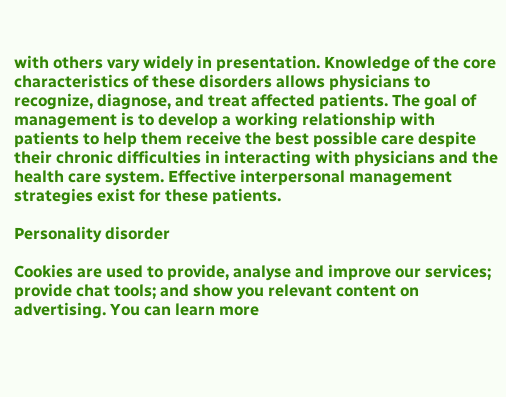with others vary widely in presentation. Knowledge of the core characteristics of these disorders allows physicians to recognize, diagnose, and treat affected patients. The goal of management is to develop a working relationship with patients to help them receive the best possible care despite their chronic difficulties in interacting with physicians and the health care system. Effective interpersonal management strategies exist for these patients.

Personality disorder

Cookies are used to provide, analyse and improve our services; provide chat tools; and show you relevant content on advertising. You can learn more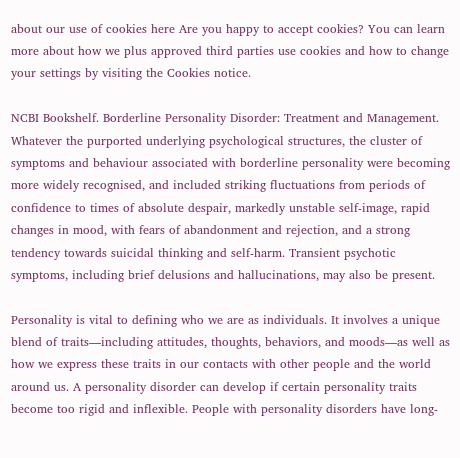about our use of cookies here Are you happy to accept cookies? You can learn more about how we plus approved third parties use cookies and how to change your settings by visiting the Cookies notice.

NCBI Bookshelf. Borderline Personality Disorder: Treatment and Management. Whatever the purported underlying psychological structures, the cluster of symptoms and behaviour associated with borderline personality were becoming more widely recognised, and included striking fluctuations from periods of confidence to times of absolute despair, markedly unstable self-image, rapid changes in mood, with fears of abandonment and rejection, and a strong tendency towards suicidal thinking and self-harm. Transient psychotic symptoms, including brief delusions and hallucinations, may also be present.

Personality is vital to defining who we are as individuals. It involves a unique blend of traits—including attitudes, thoughts, behaviors, and moods—as well as how we express these traits in our contacts with other people and the world around us. A personality disorder can develop if certain personality traits become too rigid and inflexible. People with personality disorders have long-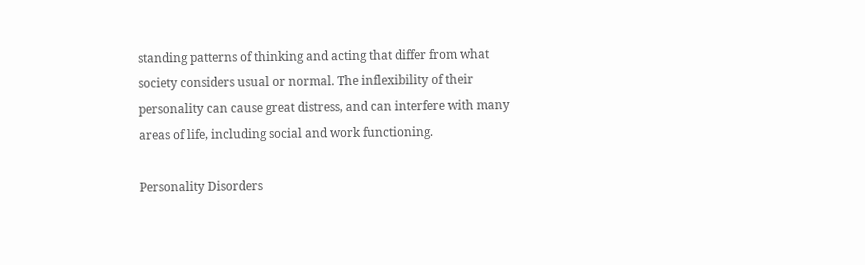standing patterns of thinking and acting that differ from what society considers usual or normal. The inflexibility of their personality can cause great distress, and can interfere with many areas of life, including social and work functioning.

Personality Disorders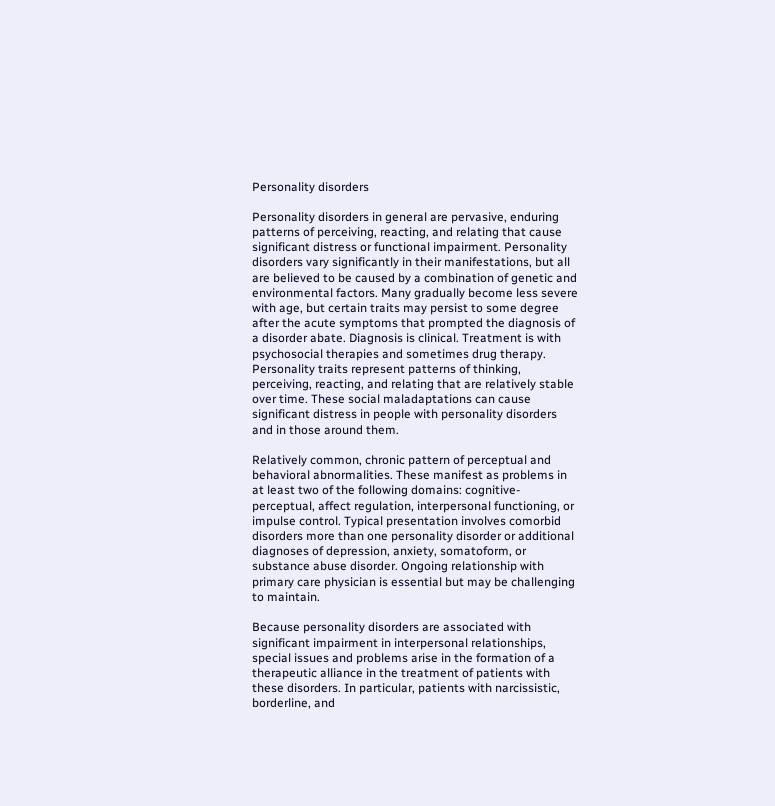Personality disorders

Personality disorders in general are pervasive, enduring patterns of perceiving, reacting, and relating that cause significant distress or functional impairment. Personality disorders vary significantly in their manifestations, but all are believed to be caused by a combination of genetic and environmental factors. Many gradually become less severe with age, but certain traits may persist to some degree after the acute symptoms that prompted the diagnosis of a disorder abate. Diagnosis is clinical. Treatment is with psychosocial therapies and sometimes drug therapy. Personality traits represent patterns of thinking, perceiving, reacting, and relating that are relatively stable over time. These social maladaptations can cause significant distress in people with personality disorders and in those around them.

Relatively common, chronic pattern of perceptual and behavioral abnormalities. These manifest as problems in at least two of the following domains: cognitive-perceptual, affect regulation, interpersonal functioning, or impulse control. Typical presentation involves comorbid disorders more than one personality disorder or additional diagnoses of depression, anxiety, somatoform, or substance abuse disorder. Ongoing relationship with primary care physician is essential but may be challenging to maintain.

Because personality disorders are associated with significant impairment in interpersonal relationships, special issues and problems arise in the formation of a therapeutic alliance in the treatment of patients with these disorders. In particular, patients with narcissistic, borderline, and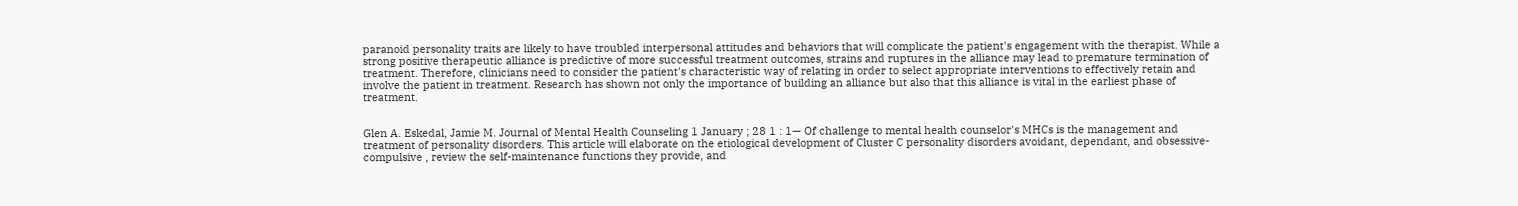paranoid personality traits are likely to have troubled interpersonal attitudes and behaviors that will complicate the patient's engagement with the therapist. While a strong positive therapeutic alliance is predictive of more successful treatment outcomes, strains and ruptures in the alliance may lead to premature termination of treatment. Therefore, clinicians need to consider the patient's characteristic way of relating in order to select appropriate interventions to effectively retain and involve the patient in treatment. Research has shown not only the importance of building an alliance but also that this alliance is vital in the earliest phase of treatment.


Glen A. Eskedal, Jamie M. Journal of Mental Health Counseling 1 January ; 28 1 : 1— Of challenge to mental health counselor's MHCs is the management and treatment of personality disorders. This article will elaborate on the etiological development of Cluster C personality disorders avoidant, dependant, and obsessive-compulsive , review the self-maintenance functions they provide, and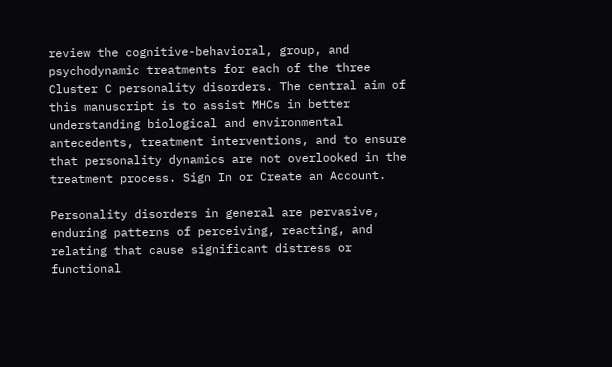review the cognitive-behavioral, group, and psychodynamic treatments for each of the three Cluster C personality disorders. The central aim of this manuscript is to assist MHCs in better understanding biological and environmental antecedents, treatment interventions, and to ensure that personality dynamics are not overlooked in the treatment process. Sign In or Create an Account.

Personality disorders in general are pervasive, enduring patterns of perceiving, reacting, and relating that cause significant distress or functional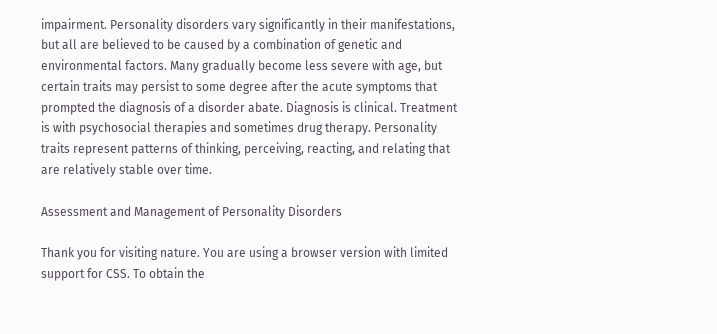impairment. Personality disorders vary significantly in their manifestations, but all are believed to be caused by a combination of genetic and environmental factors. Many gradually become less severe with age, but certain traits may persist to some degree after the acute symptoms that prompted the diagnosis of a disorder abate. Diagnosis is clinical. Treatment is with psychosocial therapies and sometimes drug therapy. Personality traits represent patterns of thinking, perceiving, reacting, and relating that are relatively stable over time.

Assessment and Management of Personality Disorders

Thank you for visiting nature. You are using a browser version with limited support for CSS. To obtain the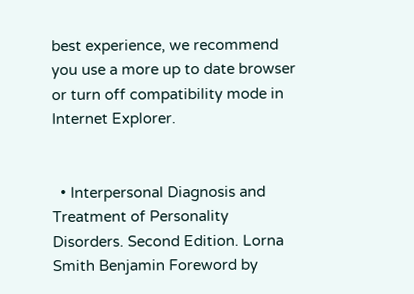best experience, we recommend you use a more up to date browser or turn off compatibility mode in Internet Explorer.


  • Interpersonal Diagnosis and Treatment of Personality Disorders. Second Edition. Lorna Smith Benjamin Foreword by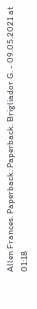Allen Frances. Paperback. Paperback. Brigliador G. - 09.05.2021 at 01:18